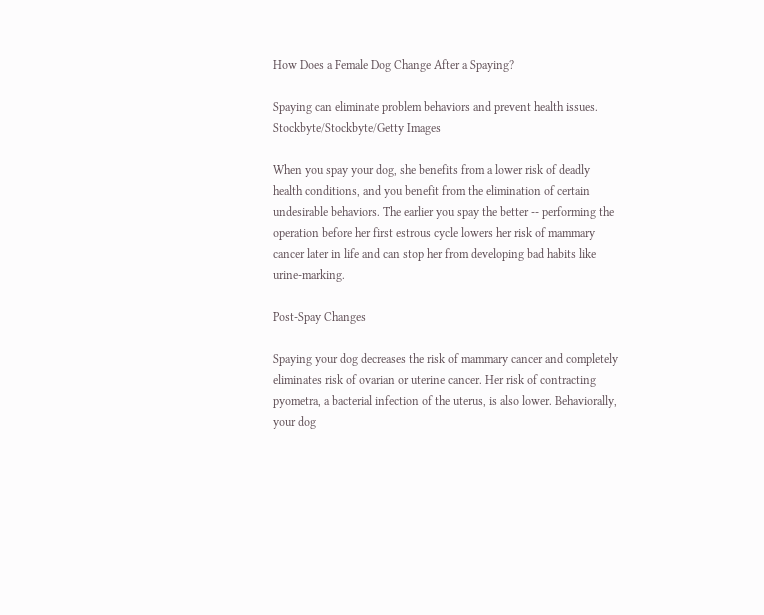How Does a Female Dog Change After a Spaying?

Spaying can eliminate problem behaviors and prevent health issues.
Stockbyte/Stockbyte/Getty Images

When you spay your dog, she benefits from a lower risk of deadly health conditions, and you benefit from the elimination of certain undesirable behaviors. The earlier you spay the better -- performing the operation before her first estrous cycle lowers her risk of mammary cancer later in life and can stop her from developing bad habits like urine-marking.

Post-Spay Changes

Spaying your dog decreases the risk of mammary cancer and completely eliminates risk of ovarian or uterine cancer. Her risk of contracting pyometra, a bacterial infection of the uterus, is also lower. Behaviorally, your dog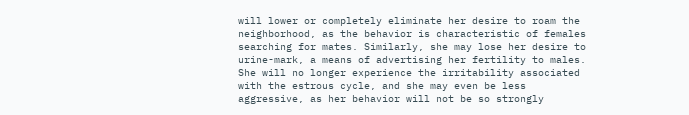will lower or completely eliminate her desire to roam the neighborhood, as the behavior is characteristic of females searching for mates. Similarly, she may lose her desire to urine-mark, a means of advertising her fertility to males. She will no longer experience the irritability associated with the estrous cycle, and she may even be less aggressive, as her behavior will not be so strongly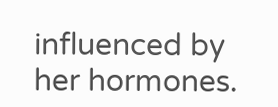influenced by her hormones.